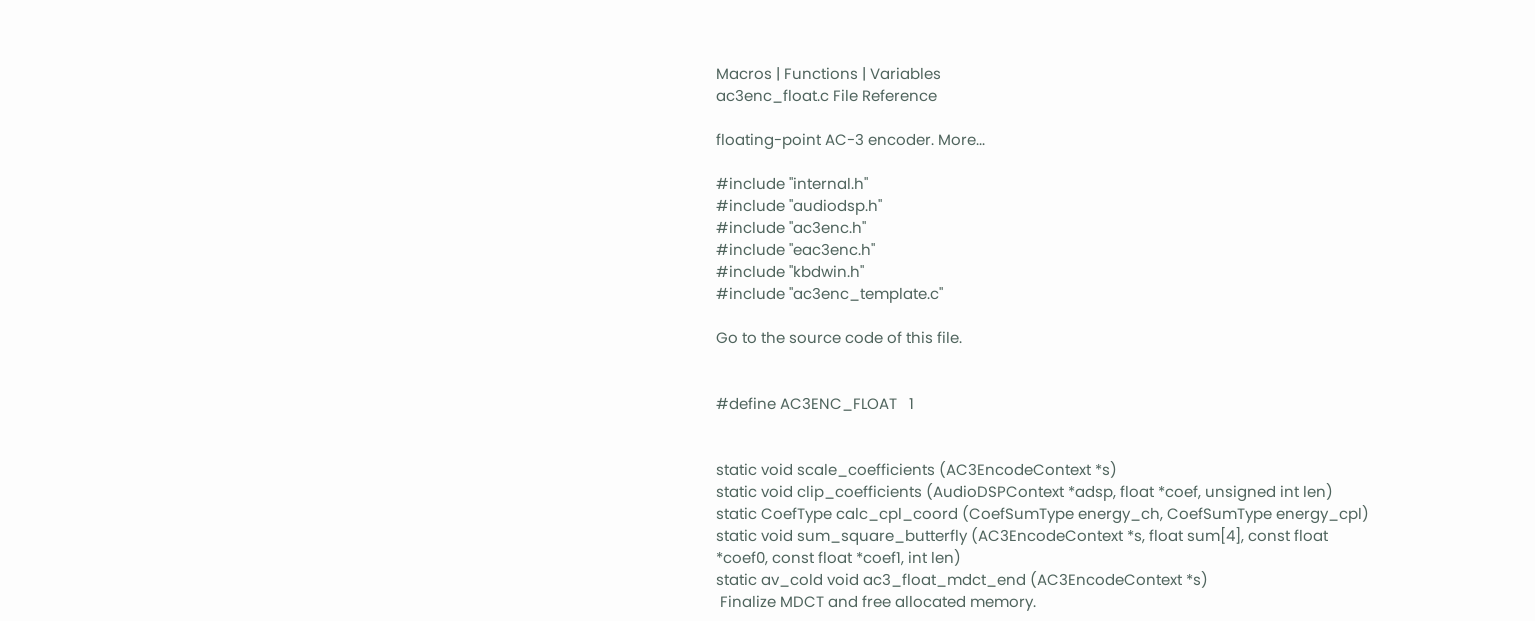Macros | Functions | Variables
ac3enc_float.c File Reference

floating-point AC-3 encoder. More...

#include "internal.h"
#include "audiodsp.h"
#include "ac3enc.h"
#include "eac3enc.h"
#include "kbdwin.h"
#include "ac3enc_template.c"

Go to the source code of this file.


#define AC3ENC_FLOAT   1


static void scale_coefficients (AC3EncodeContext *s)
static void clip_coefficients (AudioDSPContext *adsp, float *coef, unsigned int len)
static CoefType calc_cpl_coord (CoefSumType energy_ch, CoefSumType energy_cpl)
static void sum_square_butterfly (AC3EncodeContext *s, float sum[4], const float *coef0, const float *coef1, int len)
static av_cold void ac3_float_mdct_end (AC3EncodeContext *s)
 Finalize MDCT and free allocated memory.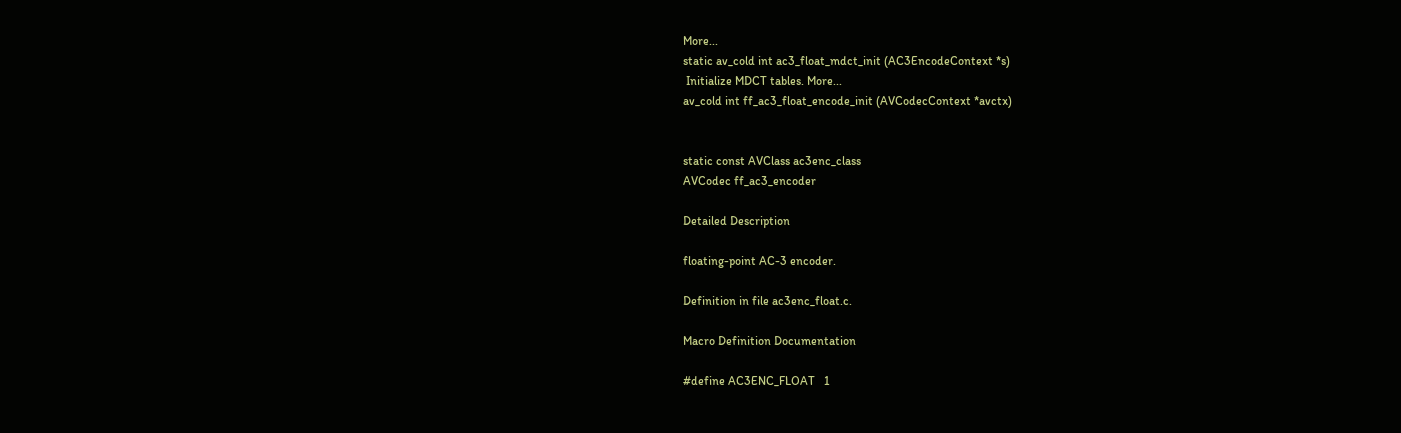More...
static av_cold int ac3_float_mdct_init (AC3EncodeContext *s)
 Initialize MDCT tables. More...
av_cold int ff_ac3_float_encode_init (AVCodecContext *avctx)


static const AVClass ac3enc_class
AVCodec ff_ac3_encoder

Detailed Description

floating-point AC-3 encoder.

Definition in file ac3enc_float.c.

Macro Definition Documentation

#define AC3ENC_FLOAT   1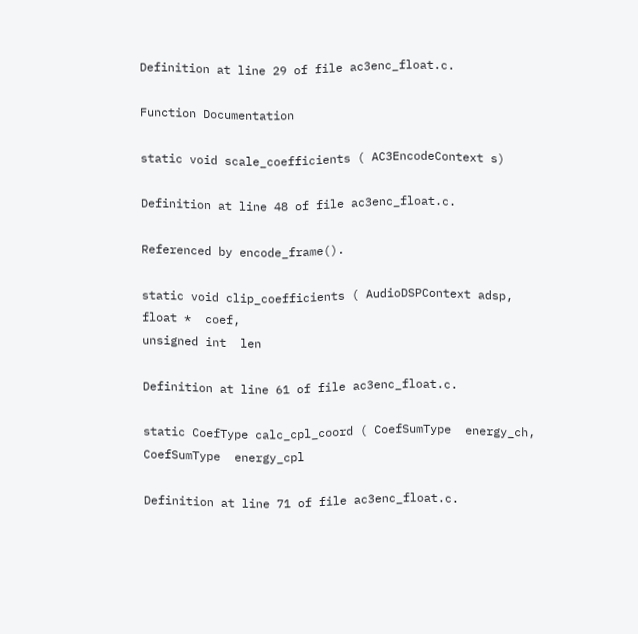Definition at line 29 of file ac3enc_float.c.

Function Documentation

static void scale_coefficients ( AC3EncodeContext s)

Definition at line 48 of file ac3enc_float.c.

Referenced by encode_frame().

static void clip_coefficients ( AudioDSPContext adsp,
float *  coef,
unsigned int  len

Definition at line 61 of file ac3enc_float.c.

static CoefType calc_cpl_coord ( CoefSumType  energy_ch,
CoefSumType  energy_cpl

Definition at line 71 of file ac3enc_float.c.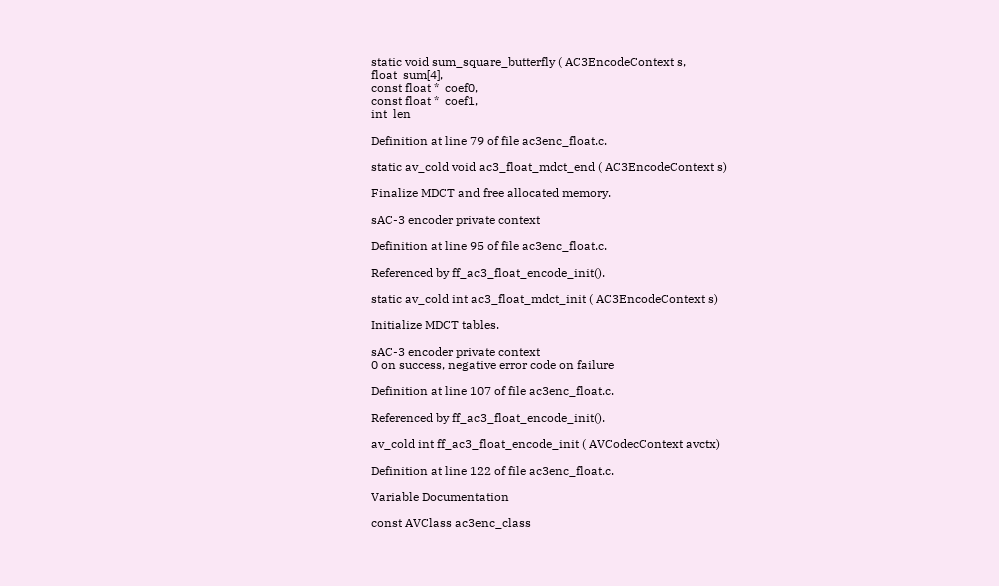static void sum_square_butterfly ( AC3EncodeContext s,
float  sum[4],
const float *  coef0,
const float *  coef1,
int  len

Definition at line 79 of file ac3enc_float.c.

static av_cold void ac3_float_mdct_end ( AC3EncodeContext s)

Finalize MDCT and free allocated memory.

sAC-3 encoder private context

Definition at line 95 of file ac3enc_float.c.

Referenced by ff_ac3_float_encode_init().

static av_cold int ac3_float_mdct_init ( AC3EncodeContext s)

Initialize MDCT tables.

sAC-3 encoder private context
0 on success, negative error code on failure

Definition at line 107 of file ac3enc_float.c.

Referenced by ff_ac3_float_encode_init().

av_cold int ff_ac3_float_encode_init ( AVCodecContext avctx)

Definition at line 122 of file ac3enc_float.c.

Variable Documentation

const AVClass ac3enc_class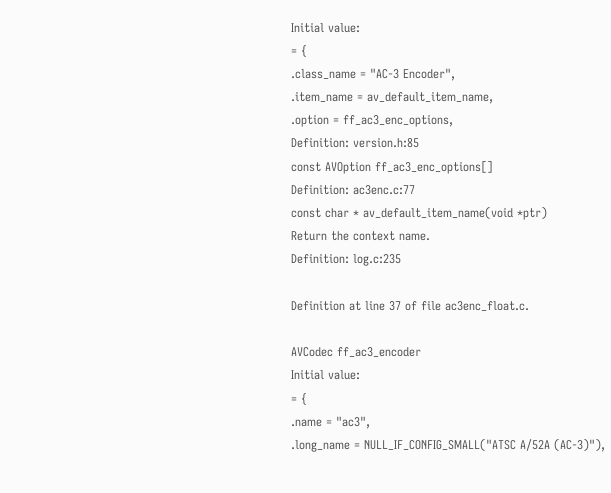Initial value:
= {
.class_name = "AC-3 Encoder",
.item_name = av_default_item_name,
.option = ff_ac3_enc_options,
Definition: version.h:85
const AVOption ff_ac3_enc_options[]
Definition: ac3enc.c:77
const char * av_default_item_name(void *ptr)
Return the context name.
Definition: log.c:235

Definition at line 37 of file ac3enc_float.c.

AVCodec ff_ac3_encoder
Initial value:
= {
.name = "ac3",
.long_name = NULL_IF_CONFIG_SMALL("ATSC A/52A (AC-3)"),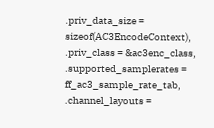.priv_data_size = sizeof(AC3EncodeContext),
.priv_class = &ac3enc_class,
.supported_samplerates = ff_ac3_sample_rate_tab,
.channel_layouts =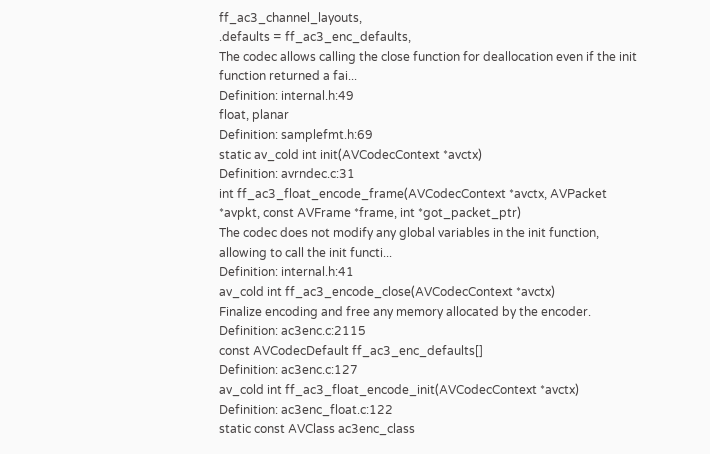ff_ac3_channel_layouts,
.defaults = ff_ac3_enc_defaults,
The codec allows calling the close function for deallocation even if the init function returned a fai...
Definition: internal.h:49
float, planar
Definition: samplefmt.h:69
static av_cold int init(AVCodecContext *avctx)
Definition: avrndec.c:31
int ff_ac3_float_encode_frame(AVCodecContext *avctx, AVPacket *avpkt, const AVFrame *frame, int *got_packet_ptr)
The codec does not modify any global variables in the init function, allowing to call the init functi...
Definition: internal.h:41
av_cold int ff_ac3_encode_close(AVCodecContext *avctx)
Finalize encoding and free any memory allocated by the encoder.
Definition: ac3enc.c:2115
const AVCodecDefault ff_ac3_enc_defaults[]
Definition: ac3enc.c:127
av_cold int ff_ac3_float_encode_init(AVCodecContext *avctx)
Definition: ac3enc_float.c:122
static const AVClass ac3enc_class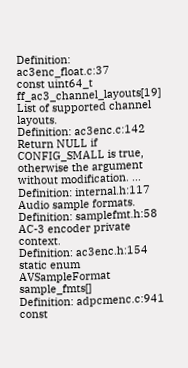Definition: ac3enc_float.c:37
const uint64_t ff_ac3_channel_layouts[19]
List of supported channel layouts.
Definition: ac3enc.c:142
Return NULL if CONFIG_SMALL is true, otherwise the argument without modification. ...
Definition: internal.h:117
Audio sample formats.
Definition: samplefmt.h:58
AC-3 encoder private context.
Definition: ac3enc.h:154
static enum AVSampleFormat sample_fmts[]
Definition: adpcmenc.c:941
const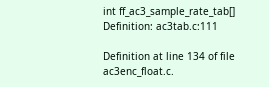int ff_ac3_sample_rate_tab[]
Definition: ac3tab.c:111

Definition at line 134 of file ac3enc_float.c.